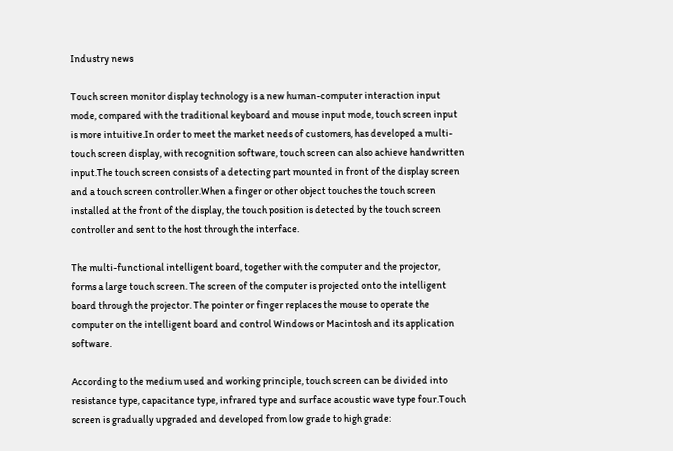Industry news

Touch screen monitor display technology is a new human-computer interaction input mode, compared with the traditional keyboard and mouse input mode, touch screen input is more intuitive.In order to meet the market needs of customers, has developed a multi-touch screen display, with recognition software, touch screen can also achieve handwritten input.The touch screen consists of a detecting part mounted in front of the display screen and a touch screen controller.When a finger or other object touches the touch screen installed at the front of the display, the touch position is detected by the touch screen controller and sent to the host through the interface.

The multi-functional intelligent board, together with the computer and the projector, forms a large touch screen. The screen of the computer is projected onto the intelligent board through the projector. The pointer or finger replaces the mouse to operate the computer on the intelligent board and control Windows or Macintosh and its application software.

According to the medium used and working principle, touch screen can be divided into resistance type, capacitance type, infrared type and surface acoustic wave type four.Touch screen is gradually upgraded and developed from low grade to high grade: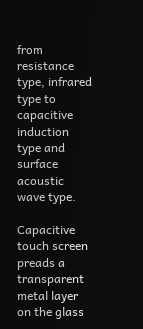from resistance type, infrared type to capacitive induction type and surface acoustic wave type.

Capacitive touch screen preads a transparent metal layer on the glass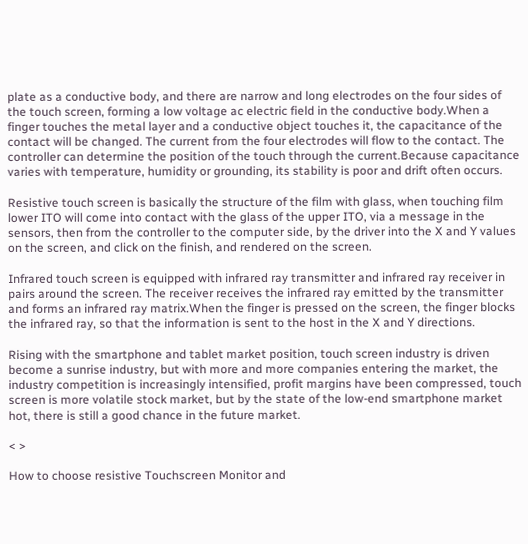plate as a conductive body, and there are narrow and long electrodes on the four sides of the touch screen, forming a low voltage ac electric field in the conductive body.When a finger touches the metal layer and a conductive object touches it, the capacitance of the contact will be changed. The current from the four electrodes will flow to the contact. The controller can determine the position of the touch through the current.Because capacitance varies with temperature, humidity or grounding, its stability is poor and drift often occurs.

Resistive touch screen is basically the structure of the film with glass, when touching film lower ITO will come into contact with the glass of the upper ITO, via a message in the sensors, then from the controller to the computer side, by the driver into the X and Y values on the screen, and click on the finish, and rendered on the screen.

Infrared touch screen is equipped with infrared ray transmitter and infrared ray receiver in pairs around the screen. The receiver receives the infrared ray emitted by the transmitter and forms an infrared ray matrix.When the finger is pressed on the screen, the finger blocks the infrared ray, so that the information is sent to the host in the X and Y directions.

Rising with the smartphone and tablet market position, touch screen industry is driven become a sunrise industry, but with more and more companies entering the market, the industry competition is increasingly intensified, profit margins have been compressed, touch screen is more volatile stock market, but by the state of the low-end smartphone market hot, there is still a good chance in the future market.

< >

How to choose resistive Touchscreen Monitor and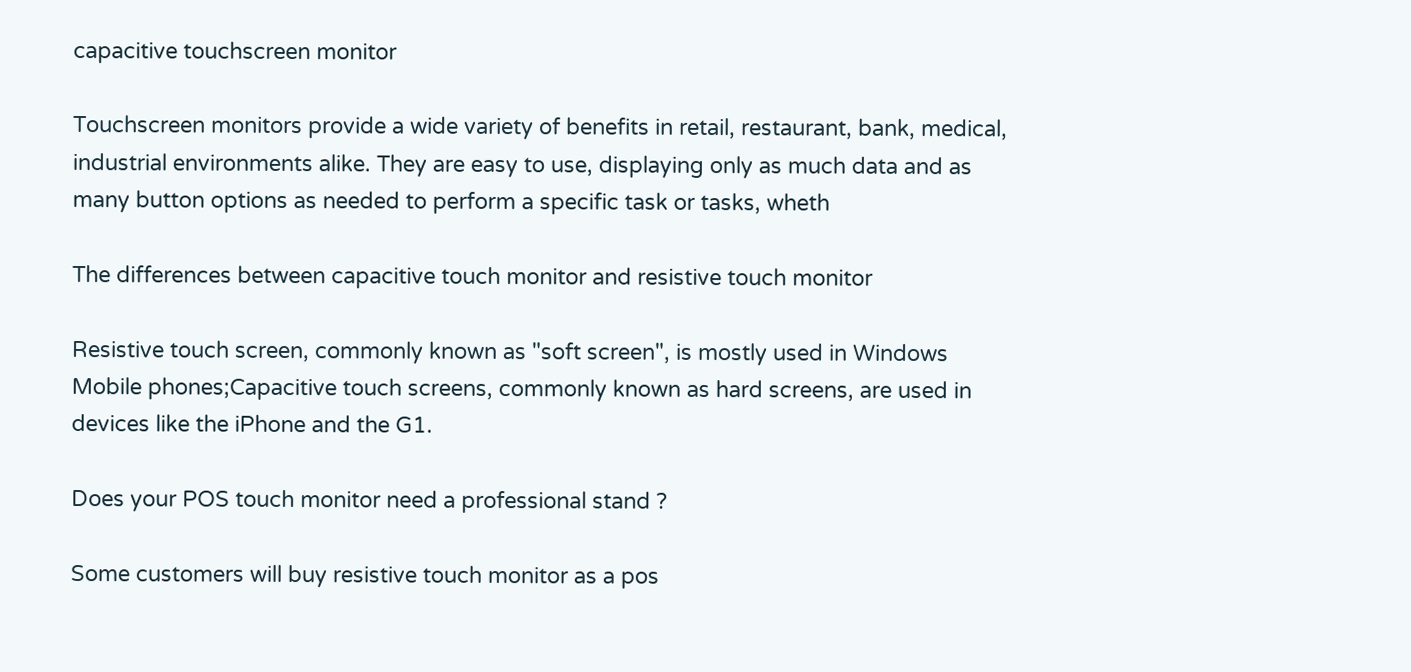capacitive touchscreen monitor

Touchscreen monitors provide a wide variety of benefits in retail, restaurant, bank, medical, industrial environments alike. They are easy to use, displaying only as much data and as many button options as needed to perform a specific task or tasks, wheth

The differences between capacitive touch monitor and resistive touch monitor

Resistive touch screen, commonly known as "soft screen", is mostly used in Windows Mobile phones;Capacitive touch screens, commonly known as hard screens, are used in devices like the iPhone and the G1.

Does your POS touch monitor need a professional stand ?

Some customers will buy resistive touch monitor as a pos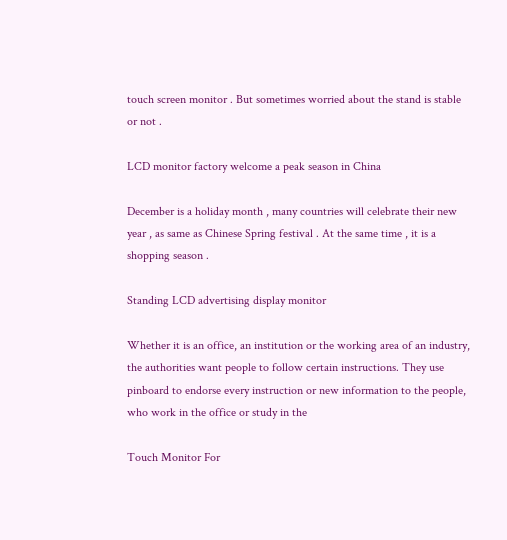touch screen monitor . But sometimes worried about the stand is stable or not .

LCD monitor factory welcome a peak season in China

December is a holiday month , many countries will celebrate their new year , as same as Chinese Spring festival . At the same time , it is a shopping season .

Standing LCD advertising display monitor

Whether it is an office, an institution or the working area of an industry, the authorities want people to follow certain instructions. They use pinboard to endorse every instruction or new information to the people, who work in the office or study in the

Touch Monitor For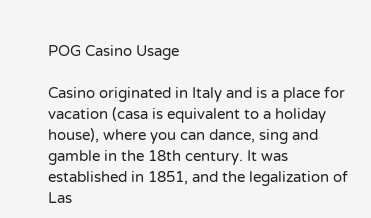POG Casino Usage

Casino originated in Italy and is a place for vacation (casa is equivalent to a holiday house), where you can dance, sing and gamble in the 18th century. It was established in 1851, and the legalization of Las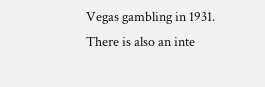Vegas gambling in 1931. There is also an inte